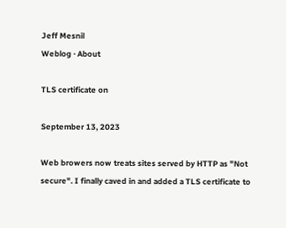Jeff Mesnil
Weblog · About

TLS certificate on

September 13, 2023

Web browers now treats sites served by HTTP as "Not secure". I finally caved in and added a TLS certificate to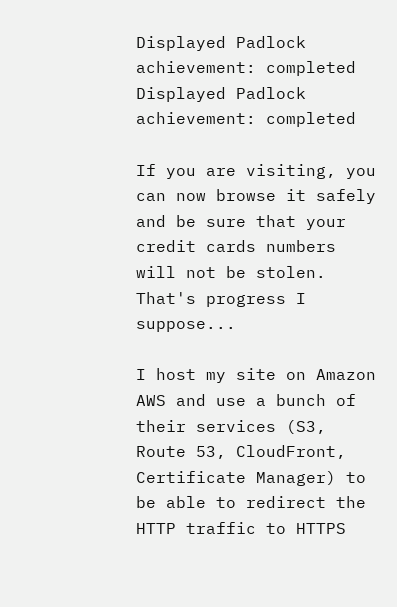Displayed Padlock achievement: completed
Displayed Padlock achievement: completed

If you are visiting, you can now browse it safely and be sure that your credit cards numbers will not be stolen. That's progress I suppose...

I host my site on Amazon AWS and use a bunch of their services (S3, Route 53, CloudFront, Certificate Manager) to be able to redirect the HTTP traffic to HTTPS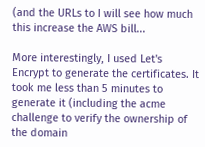(and the URLs to I will see how much this increase the AWS bill...

More interestingly, I used Let's Encrypt to generate the certificates. It took me less than 5 minutes to generate it (including the acme challenge to verify the ownership of the domain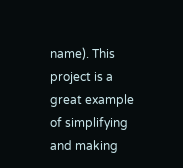name). This project is a great example of simplifying and making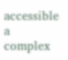accessible a complex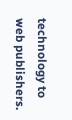technology to web publishers.